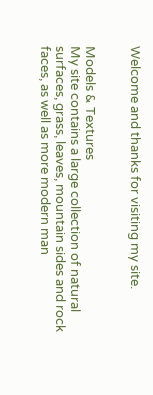Welcome and thanks for visiting my site.


Models & Textures
My site contains a large collection of natural surfaces, grass, leaves, mountain sides and rock faces, as well as more modern man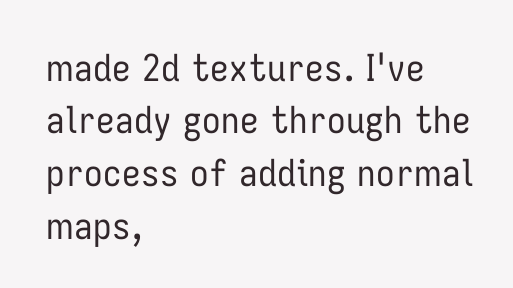made 2d textures. I've already gone through the process of adding normal maps,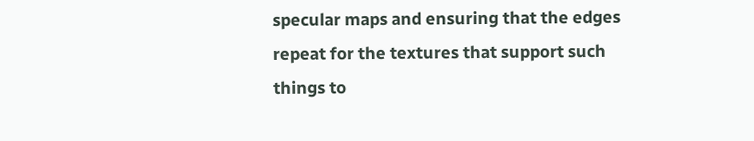specular maps and ensuring that the edges repeat for the textures that support such things to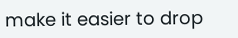make it easier to drop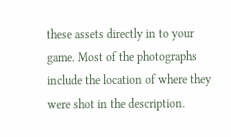these assets directly in to your game. Most of the photographs include the location of where they were shot in the description.